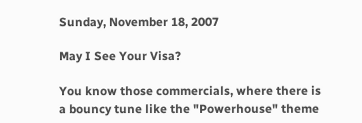Sunday, November 18, 2007

May I See Your Visa?

You know those commercials, where there is a bouncy tune like the "Powerhouse" theme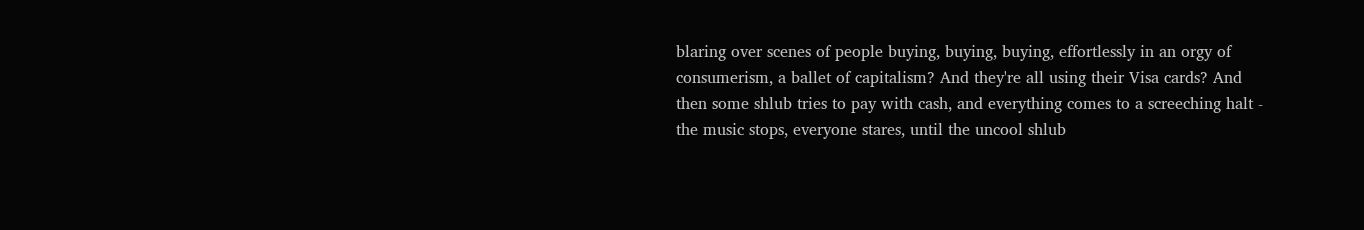blaring over scenes of people buying, buying, buying, effortlessly in an orgy of consumerism, a ballet of capitalism? And they're all using their Visa cards? And then some shlub tries to pay with cash, and everything comes to a screeching halt - the music stops, everyone stares, until the uncool shlub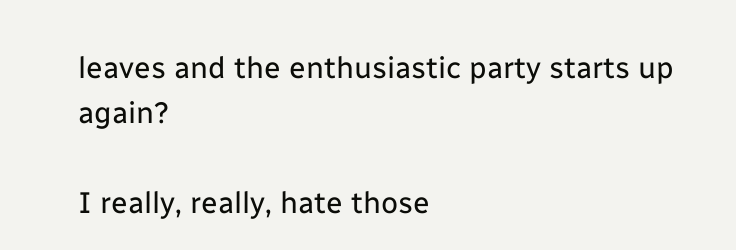leaves and the enthusiastic party starts up again?

I really, really, hate those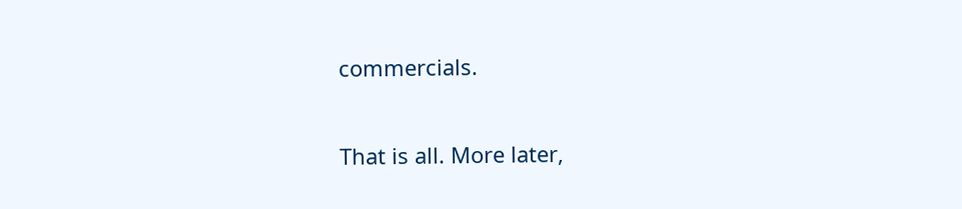commercials.

That is all. More later,